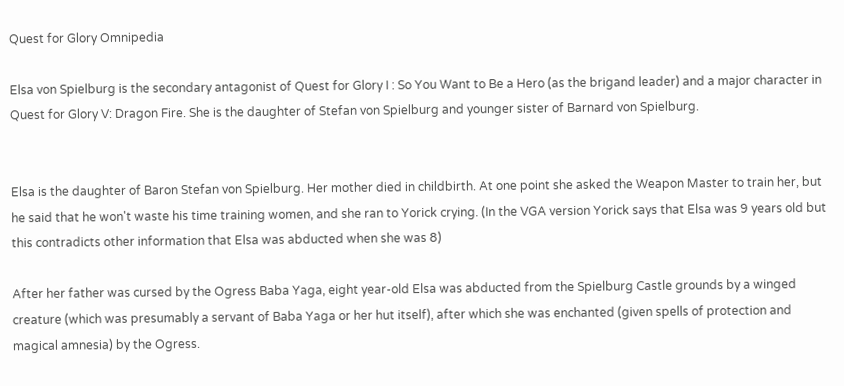Quest for Glory Omnipedia

Elsa von Spielburg is the secondary antagonist of Quest for Glory I : So You Want to Be a Hero (as the brigand leader) and a major character in Quest for Glory V: Dragon Fire. She is the daughter of Stefan von Spielburg and younger sister of Barnard von Spielburg.


Elsa is the daughter of Baron Stefan von Spielburg. Her mother died in childbirth. At one point she asked the Weapon Master to train her, but he said that he won't waste his time training women, and she ran to Yorick crying. (In the VGA version Yorick says that Elsa was 9 years old but this contradicts other information that Elsa was abducted when she was 8)

After her father was cursed by the Ogress Baba Yaga, eight year-old Elsa was abducted from the Spielburg Castle grounds by a winged creature (which was presumably a servant of Baba Yaga or her hut itself), after which she was enchanted (given spells of protection and magical amnesia) by the Ogress.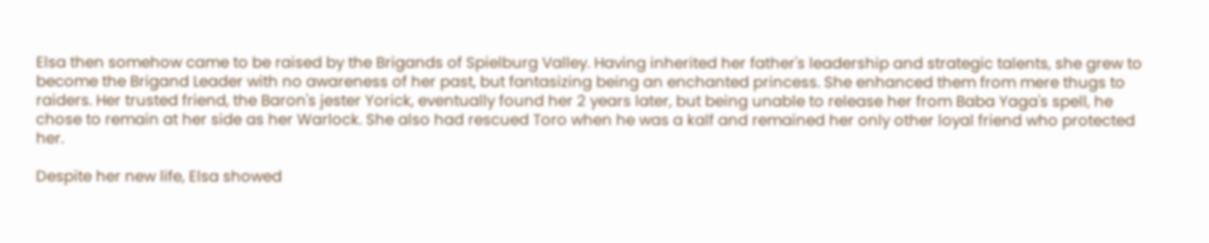Elsa then somehow came to be raised by the Brigands of Spielburg Valley. Having inherited her father's leadership and strategic talents, she grew to become the Brigand Leader with no awareness of her past, but fantasizing being an enchanted princess. She enhanced them from mere thugs to raiders. Her trusted friend, the Baron's jester Yorick, eventually found her 2 years later, but being unable to release her from Baba Yaga's spell, he chose to remain at her side as her Warlock. She also had rescued Toro when he was a kalf and remained her only other loyal friend who protected her.

Despite her new life, Elsa showed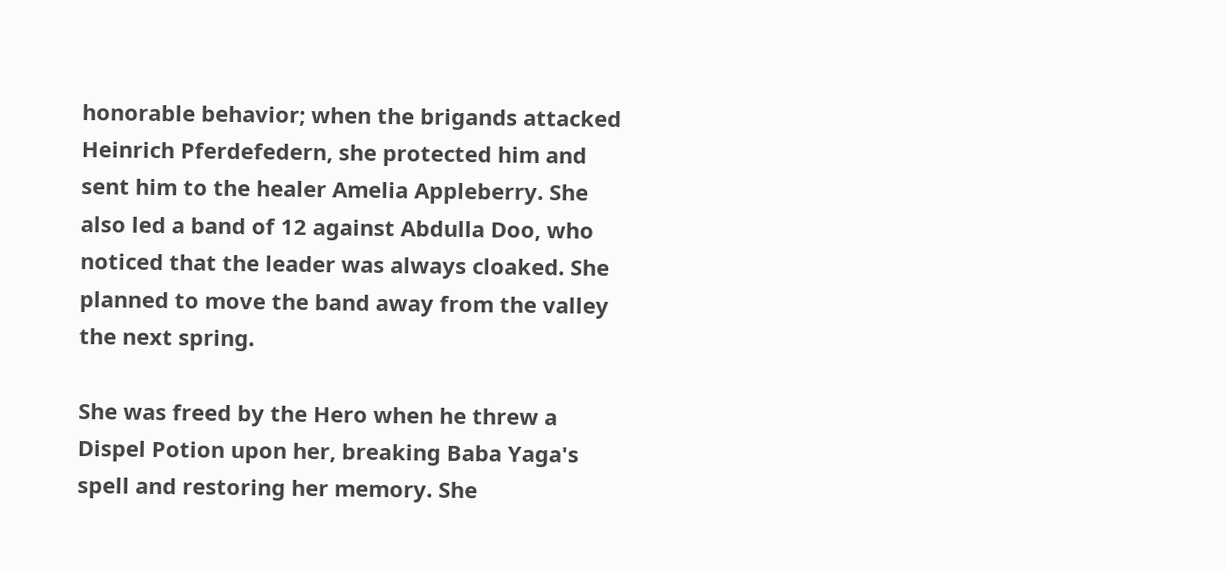honorable behavior; when the brigands attacked Heinrich Pferdefedern, she protected him and sent him to the healer Amelia Appleberry. She also led a band of 12 against Abdulla Doo, who noticed that the leader was always cloaked. She planned to move the band away from the valley the next spring.

She was freed by the Hero when he threw a Dispel Potion upon her, breaking Baba Yaga's spell and restoring her memory. She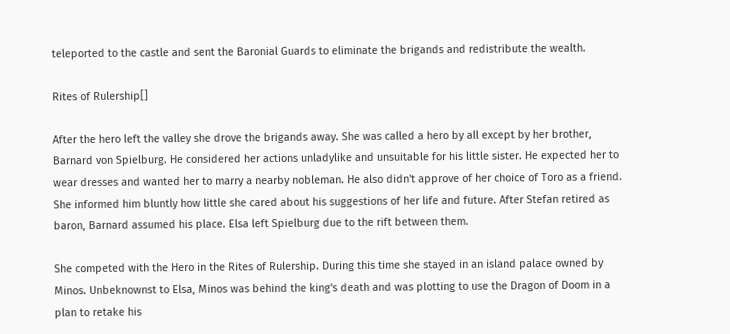teleported to the castle and sent the Baronial Guards to eliminate the brigands and redistribute the wealth.

Rites of Rulership[]

After the hero left the valley she drove the brigands away. She was called a hero by all except by her brother, Barnard von Spielburg. He considered her actions unladylike and unsuitable for his little sister. He expected her to wear dresses and wanted her to marry a nearby nobleman. He also didn't approve of her choice of Toro as a friend. She informed him bluntly how little she cared about his suggestions of her life and future. After Stefan retired as baron, Barnard assumed his place. Elsa left Spielburg due to the rift between them.

She competed with the Hero in the Rites of Rulership. During this time she stayed in an island palace owned by Minos. Unbeknownst to Elsa, Minos was behind the king's death and was plotting to use the Dragon of Doom in a plan to retake his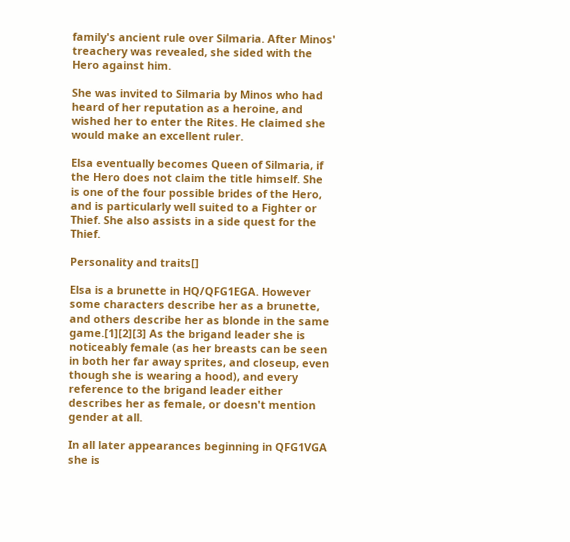family's ancient rule over Silmaria. After Minos' treachery was revealed, she sided with the Hero against him.

She was invited to Silmaria by Minos who had heard of her reputation as a heroine, and wished her to enter the Rites. He claimed she would make an excellent ruler.

Elsa eventually becomes Queen of Silmaria, if the Hero does not claim the title himself. She is one of the four possible brides of the Hero, and is particularly well suited to a Fighter or Thief. She also assists in a side quest for the Thief.

Personality and traits[]

Elsa is a brunette in HQ/QFG1EGA. However some characters describe her as a brunette, and others describe her as blonde in the same game.[1][2][3] As the brigand leader she is noticeably female (as her breasts can be seen in both her far away sprites, and closeup, even though she is wearing a hood), and every reference to the brigand leader either describes her as female, or doesn't mention gender at all.

In all later appearances beginning in QFG1VGA she is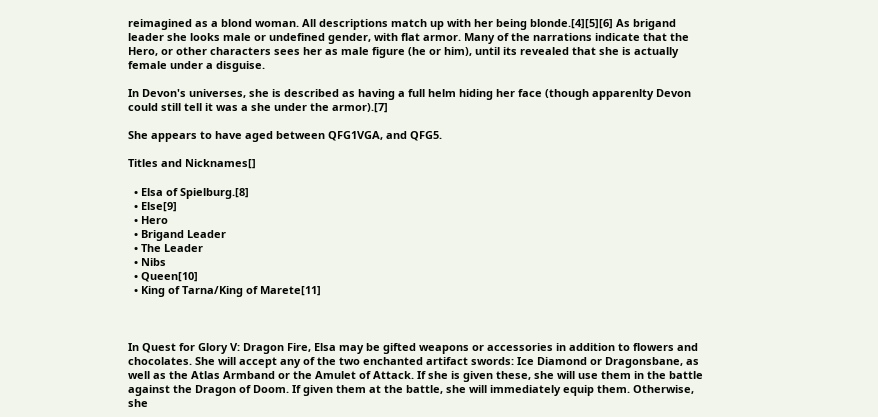reimagined as a blond woman. All descriptions match up with her being blonde.[4][5][6] As brigand leader she looks male or undefined gender, with flat armor. Many of the narrations indicate that the Hero, or other characters sees her as male figure (he or him), until its revealed that she is actually female under a disguise.

In Devon's universes, she is described as having a full helm hiding her face (though apparenlty Devon could still tell it was a she under the armor).[7]

She appears to have aged between QFG1VGA, and QFG5.

Titles and Nicknames[]

  • Elsa of Spielburg.[8]
  • Else[9]
  • Hero
  • Brigand Leader
  • The Leader
  • Nibs
  • Queen[10]
  • King of Tarna/King of Marete[11]



In Quest for Glory V: Dragon Fire, Elsa may be gifted weapons or accessories in addition to flowers and chocolates. She will accept any of the two enchanted artifact swords: Ice Diamond or Dragonsbane, as well as the Atlas Armband or the Amulet of Attack. If she is given these, she will use them in the battle against the Dragon of Doom. If given them at the battle, she will immediately equip them. Otherwise, she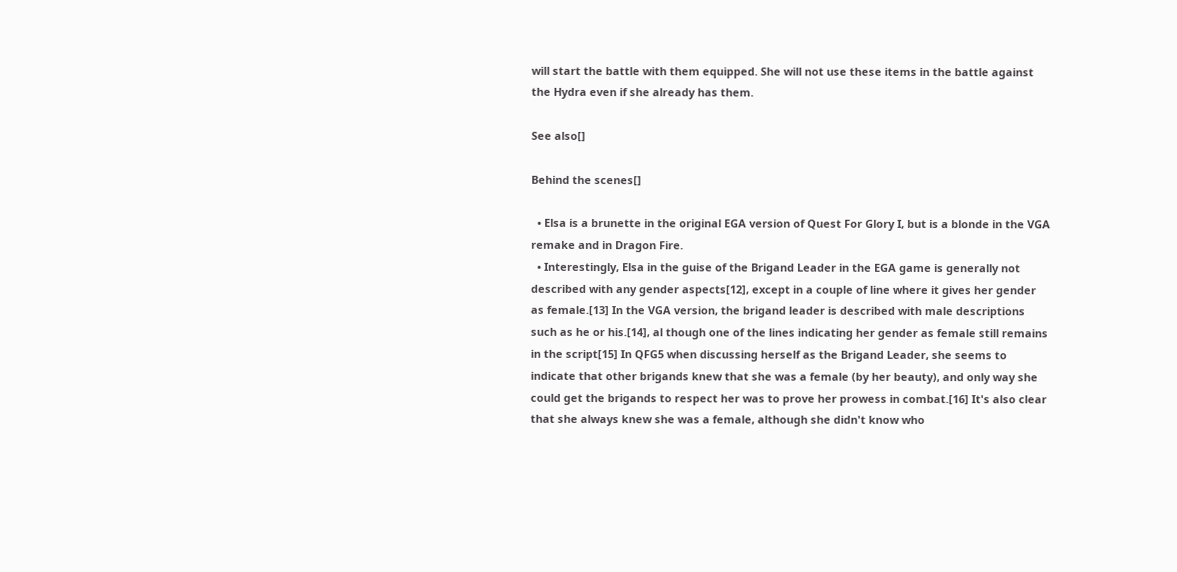will start the battle with them equipped. She will not use these items in the battle against the Hydra even if she already has them.

See also[]

Behind the scenes[]

  • Elsa is a brunette in the original EGA version of Quest For Glory I, but is a blonde in the VGA remake and in Dragon Fire.
  • Interestingly, Elsa in the guise of the Brigand Leader in the EGA game is generally not described with any gender aspects[12], except in a couple of line where it gives her gender as female.[13] In the VGA version, the brigand leader is described with male descriptions such as he or his.[14], al though one of the lines indicating her gender as female still remains in the script[15] In QFG5 when discussing herself as the Brigand Leader, she seems to indicate that other brigands knew that she was a female (by her beauty), and only way she could get the brigands to respect her was to prove her prowess in combat.[16] It's also clear that she always knew she was a female, although she didn't know who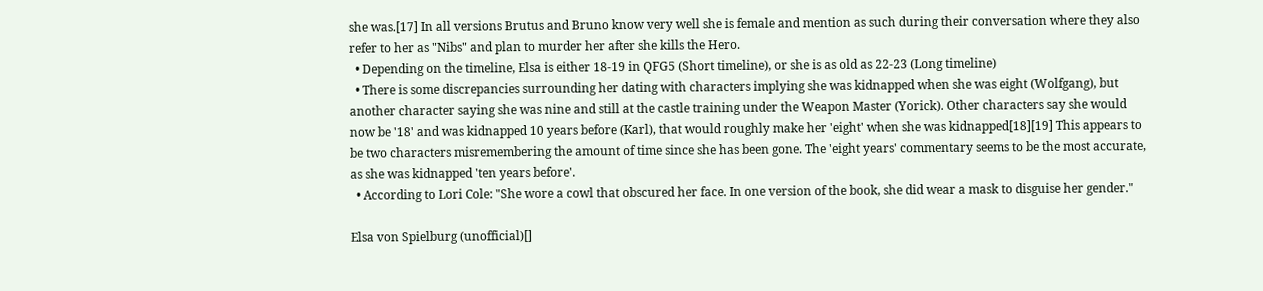she was.[17] In all versions Brutus and Bruno know very well she is female and mention as such during their conversation where they also refer to her as "Nibs" and plan to murder her after she kills the Hero.
  • Depending on the timeline, Elsa is either 18-19 in QFG5 (Short timeline), or she is as old as 22-23 (Long timeline)
  • There is some discrepancies surrounding her dating with characters implying she was kidnapped when she was eight (Wolfgang), but another character saying she was nine and still at the castle training under the Weapon Master (Yorick). Other characters say she would now be '18' and was kidnapped 10 years before (Karl), that would roughly make her 'eight' when she was kidnapped[18][19] This appears to be two characters misremembering the amount of time since she has been gone. The 'eight years' commentary seems to be the most accurate, as she was kidnapped 'ten years before'.
  • According to Lori Cole: "She wore a cowl that obscured her face. In one version of the book, she did wear a mask to disguise her gender."

Elsa von Spielburg (unofficial)[]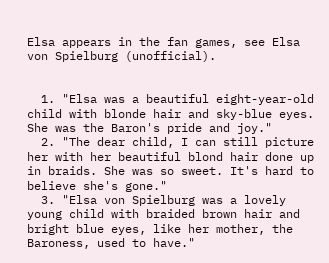Elsa appears in the fan games, see Elsa von Spielburg (unofficial).


  1. "Elsa was a beautiful eight-year-old child with blonde hair and sky-blue eyes. She was the Baron's pride and joy."
  2. "The dear child, I can still picture her with her beautiful blond hair done up in braids. She was so sweet. It's hard to believe she's gone."
  3. "Elsa von Spielburg was a lovely young child with braided brown hair and bright blue eyes, like her mother, the Baroness, used to have."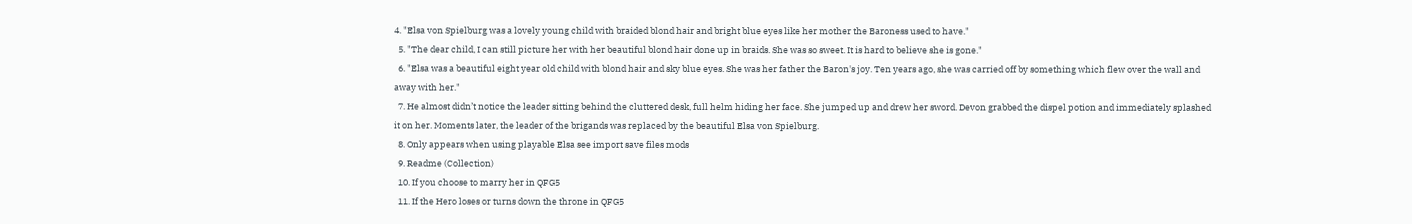4. "Elsa von Spielburg was a lovely young child with braided blond hair and bright blue eyes like her mother the Baroness used to have."
  5. "The dear child, I can still picture her with her beautiful blond hair done up in braids. She was so sweet. It is hard to believe she is gone."
  6. "Elsa was a beautiful eight year old child with blond hair and sky blue eyes. She was her father the Baron's joy. Ten years ago, she was carried off by something which flew over the wall and away with her."
  7. He almost didn’t notice the leader sitting behind the cluttered desk, full helm hiding her face. She jumped up and drew her sword. Devon grabbed the dispel potion and immediately splashed it on her. Moments later, the leader of the brigands was replaced by the beautiful Elsa von Spielburg.
  8. Only appears when using playable Elsa see import save files mods
  9. Readme (Collection)
  10. If you choose to marry her in QFG5
  11. If the Hero loses or turns down the throne in QFG5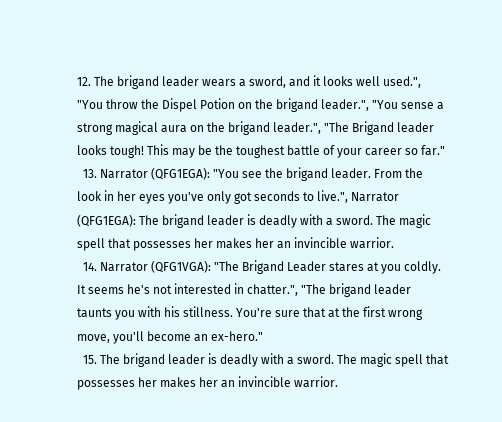12. The brigand leader wears a sword, and it looks well used.", "You throw the Dispel Potion on the brigand leader.", "You sense a strong magical aura on the brigand leader.", "The Brigand leader looks tough! This may be the toughest battle of your career so far."
  13. Narrator (QFG1EGA): "You see the brigand leader. From the look in her eyes you've only got seconds to live.", Narrator (QFG1EGA): The brigand leader is deadly with a sword. The magic spell that possesses her makes her an invincible warrior.
  14. Narrator (QFG1VGA): "The Brigand Leader stares at you coldly. It seems he's not interested in chatter.", "The brigand leader taunts you with his stillness. You're sure that at the first wrong move, you'll become an ex-hero."
  15. The brigand leader is deadly with a sword. The magic spell that possesses her makes her an invincible warrior.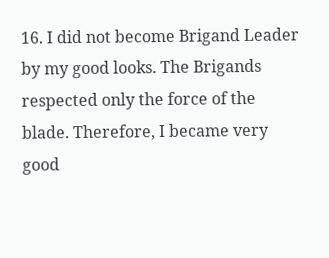16. I did not become Brigand Leader by my good looks. The Brigands respected only the force of the blade. Therefore, I became very good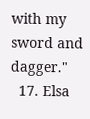with my sword and dagger."
  17. Elsa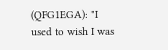(QFG1EGA): "I used to wish I was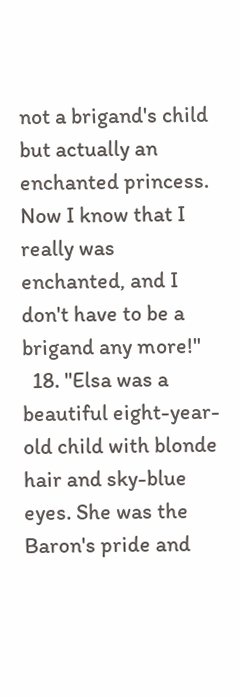not a brigand's child but actually an enchanted princess. Now I know that I really was enchanted, and I don't have to be a brigand any more!"
  18. "Elsa was a beautiful eight-year-old child with blonde hair and sky-blue eyes. She was the Baron's pride and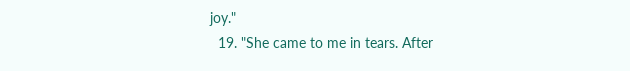joy."
  19. "She came to me in tears. After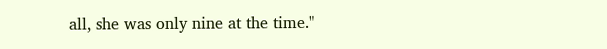all, she was only nine at the time."